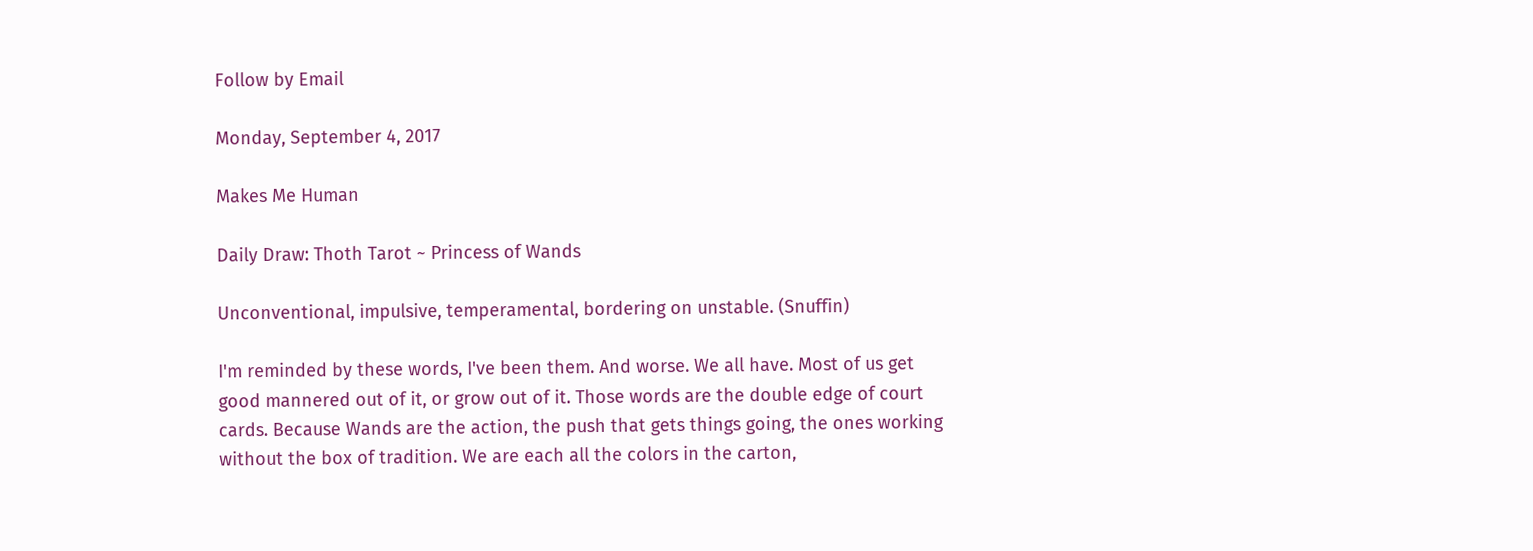Follow by Email

Monday, September 4, 2017

Makes Me Human

Daily Draw: Thoth Tarot ~ Princess of Wands

Unconventional, impulsive, temperamental, bordering on unstable. (Snuffin)

I'm reminded by these words, I've been them. And worse. We all have. Most of us get good mannered out of it, or grow out of it. Those words are the double edge of court cards. Because Wands are the action, the push that gets things going, the ones working without the box of tradition. We are each all the colors in the carton,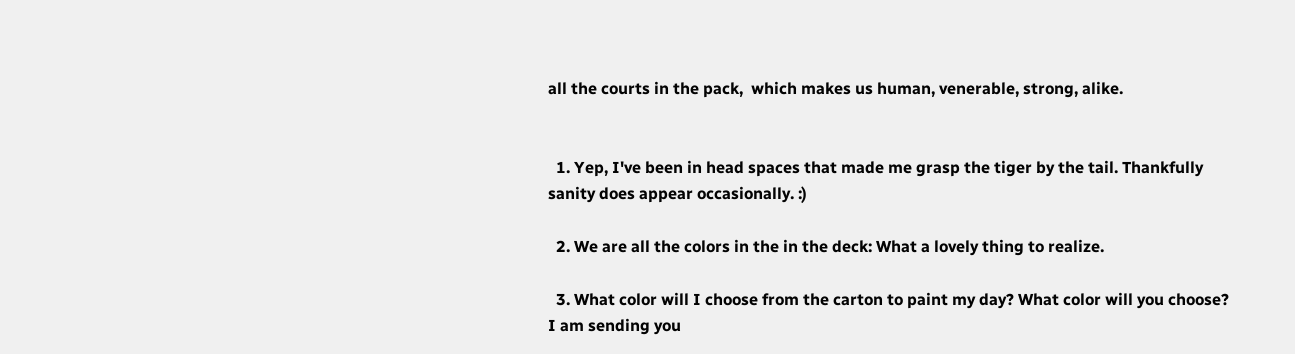all the courts in the pack,  which makes us human, venerable, strong, alike.


  1. Yep, I've been in head spaces that made me grasp the tiger by the tail. Thankfully sanity does appear occasionally. :)

  2. We are all the colors in the in the deck: What a lovely thing to realize.

  3. What color will I choose from the carton to paint my day? What color will you choose? I am sending you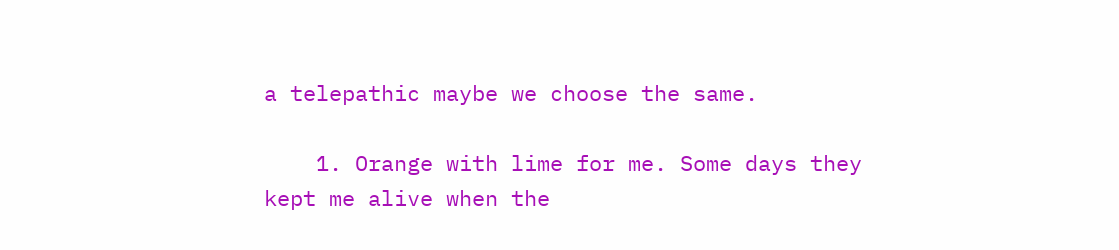a telepathic maybe we choose the same.

    1. Orange with lime for me. Some days they kept me alive when the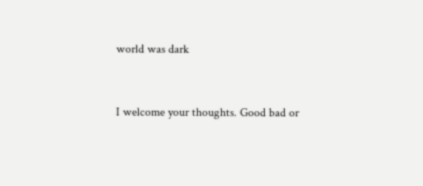world was dark


I welcome your thoughts. Good bad or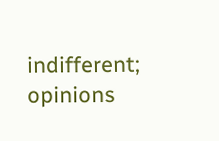indifferent; opinions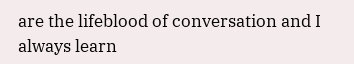are the lifeblood of conversation and I always learn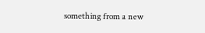something from a new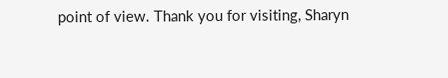point of view. Thank you for visiting, Sharyn